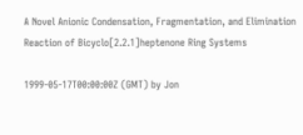A Novel Anionic Condensation, Fragmentation, and Elimination Reaction of Bicyclo[2.2.1]heptenone Ring Systems

1999-05-17T00:00:00Z (GMT) by Jon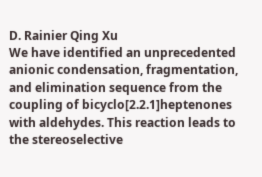D. Rainier Qing Xu
We have identified an unprecedented anionic condensation, fragmentation, and elimination sequence from the coupling of bicyclo[2.2.1]heptenones with aldehydes. This reaction leads to the stereoselective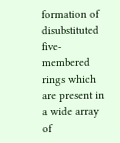formation of disubstituted five-membered rings which are present in a wide array of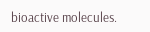bioactive molecules.